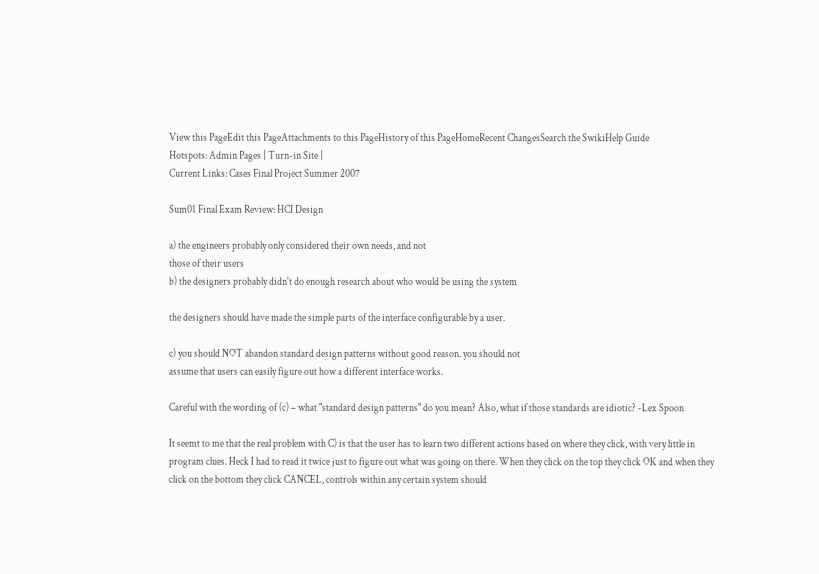View this PageEdit this PageAttachments to this PageHistory of this PageHomeRecent ChangesSearch the SwikiHelp Guide
Hotspots: Admin Pages | Turn-in Site |
Current Links: Cases Final Project Summer 2007

Sum01 Final Exam Review: HCI Design

a) the engineers probably only considered their own needs, and not
those of their users
b) the designers probably didn't do enough research about who would be using the system

the designers should have made the simple parts of the interface configurable by a user.

c) you should NOT abandon standard design patterns without good reason. you should not
assume that users can easily figure out how a different interface works.

Careful with the wording of (c) – what "standard design patterns" do you mean? Also, what if those standards are idiotic? -Lex Spoon

It seemt to me that the real problem with C) is that the user has to learn two different actions based on where they click, with very little in program clues. Heck I had to read it twice just to figure out what was going on there. When they click on the top they click OK and when they click on the bottom they click CANCEL, controls within any certain system should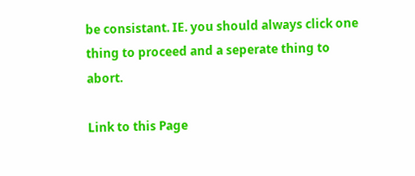be consistant. IE. you should always click one thing to proceed and a seperate thing to abort.

Link to this Page